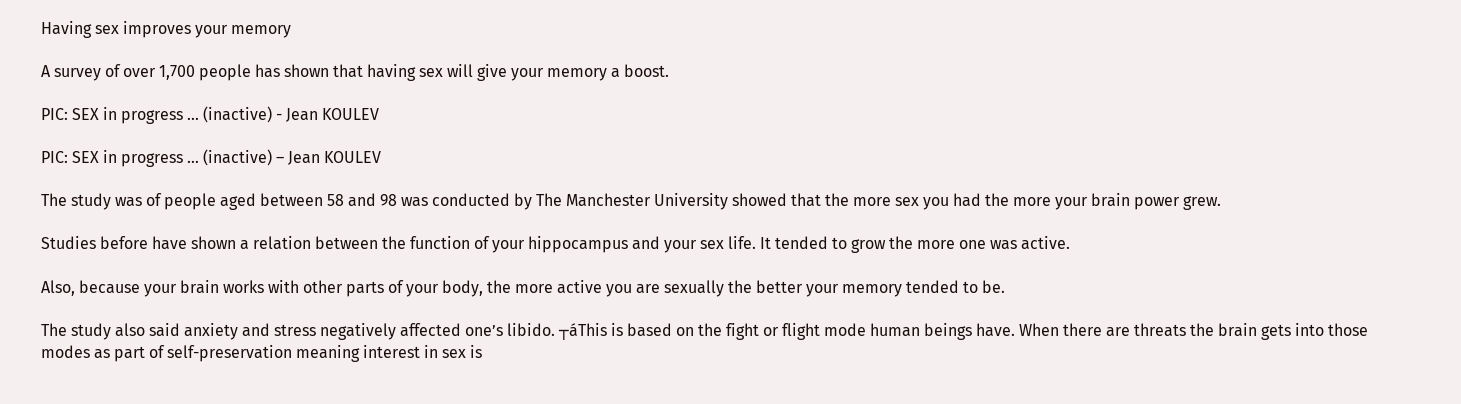Having sex improves your memory

A survey of over 1,700 people has shown that having sex will give your memory a boost.

PIC: SEX in progress ... (inactive) - Jean KOULEV

PIC: SEX in progress … (inactive) – Jean KOULEV

The study was of people aged between 58 and 98 was conducted by The Manchester University showed that the more sex you had the more your brain power grew.

Studies before have shown a relation between the function of your hippocampus and your sex life. It tended to grow the more one was active.

Also, because your brain works with other parts of your body, the more active you are sexually the better your memory tended to be.

The study also said anxiety and stress negatively affected one’s libido. ┬áThis is based on the fight or flight mode human beings have. When there are threats the brain gets into those modes as part of self-preservation meaning interest in sex is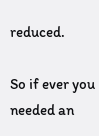reduced.

So if ever you needed an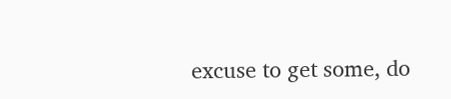excuse to get some, do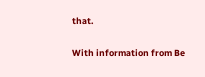that.

With information from Be